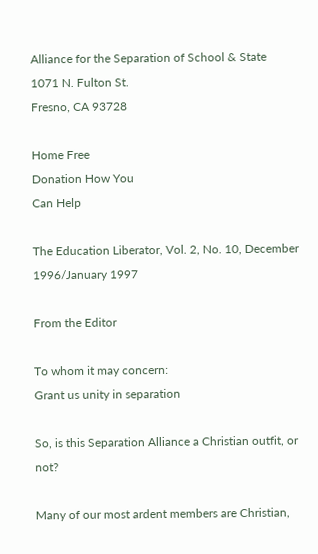Alliance for the Separation of School & State
1071 N. Fulton St.
Fresno, CA 93728

Home Free
Donation How You
Can Help

The Education Liberator, Vol. 2, No. 10, December 1996/January 1997

From the Editor

To whom it may concern:
Grant us unity in separation

So, is this Separation Alliance a Christian outfit, or not?

Many of our most ardent members are Christian,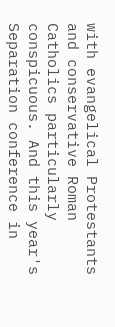with evangelical Protestants and conservative Roman Catholics particularly conspicuous. And this year's Separation conference in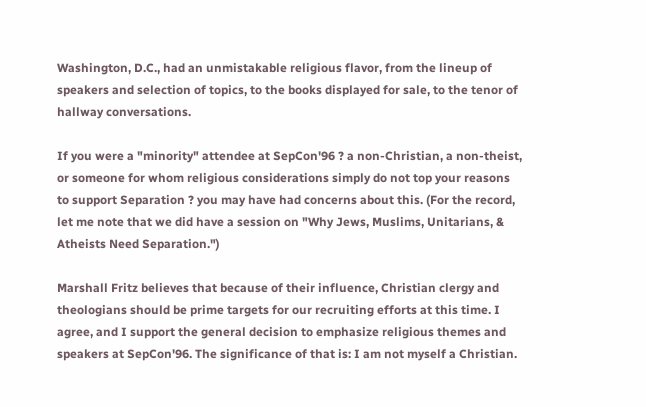Washington, D.C., had an unmistakable religious flavor, from the lineup of speakers and selection of topics, to the books displayed for sale, to the tenor of hallway conversations.

If you were a "minority" attendee at SepCon'96 ? a non-Christian, a non-theist, or someone for whom religious considerations simply do not top your reasons to support Separation ? you may have had concerns about this. (For the record, let me note that we did have a session on "Why Jews, Muslims, Unitarians, & Atheists Need Separation.")

Marshall Fritz believes that because of their influence, Christian clergy and theologians should be prime targets for our recruiting efforts at this time. I agree, and I support the general decision to emphasize religious themes and speakers at SepCon'96. The significance of that is: I am not myself a Christian.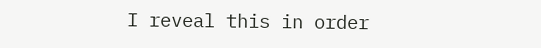I reveal this in order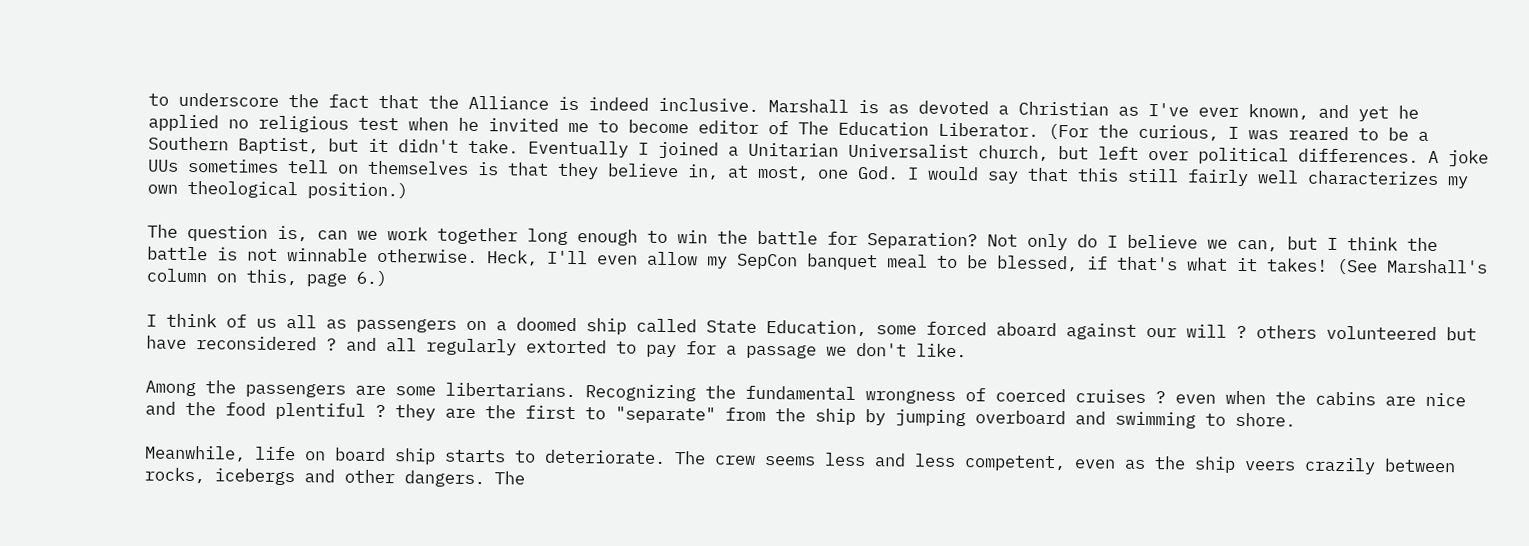to underscore the fact that the Alliance is indeed inclusive. Marshall is as devoted a Christian as I've ever known, and yet he applied no religious test when he invited me to become editor of The Education Liberator. (For the curious, I was reared to be a Southern Baptist, but it didn't take. Eventually I joined a Unitarian Universalist church, but left over political differences. A joke UUs sometimes tell on themselves is that they believe in, at most, one God. I would say that this still fairly well characterizes my own theological position.)

The question is, can we work together long enough to win the battle for Separation? Not only do I believe we can, but I think the battle is not winnable otherwise. Heck, I'll even allow my SepCon banquet meal to be blessed, if that's what it takes! (See Marshall's column on this, page 6.)

I think of us all as passengers on a doomed ship called State Education, some forced aboard against our will ? others volunteered but have reconsidered ? and all regularly extorted to pay for a passage we don't like.

Among the passengers are some libertarians. Recognizing the fundamental wrongness of coerced cruises ? even when the cabins are nice and the food plentiful ? they are the first to "separate" from the ship by jumping overboard and swimming to shore.

Meanwhile, life on board ship starts to deteriorate. The crew seems less and less competent, even as the ship veers crazily between rocks, icebergs and other dangers. The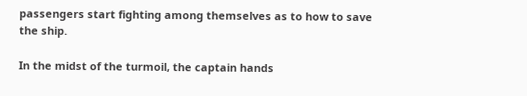passengers start fighting among themselves as to how to save the ship.

In the midst of the turmoil, the captain hands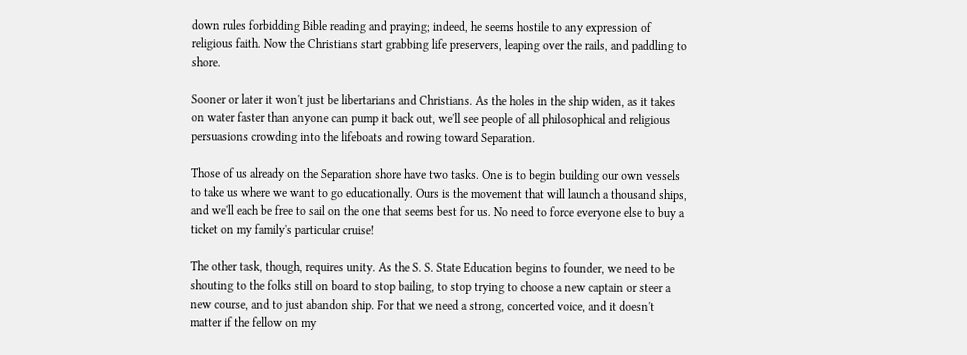down rules forbidding Bible reading and praying; indeed, he seems hostile to any expression of religious faith. Now the Christians start grabbing life preservers, leaping over the rails, and paddling to shore.

Sooner or later it won't just be libertarians and Christians. As the holes in the ship widen, as it takes on water faster than anyone can pump it back out, we'll see people of all philosophical and religious persuasions crowding into the lifeboats and rowing toward Separation.

Those of us already on the Separation shore have two tasks. One is to begin building our own vessels to take us where we want to go educationally. Ours is the movement that will launch a thousand ships, and we'll each be free to sail on the one that seems best for us. No need to force everyone else to buy a ticket on my family's particular cruise!

The other task, though, requires unity. As the S. S. State Education begins to founder, we need to be shouting to the folks still on board to stop bailing, to stop trying to choose a new captain or steer a new course, and to just abandon ship. For that we need a strong, concerted voice, and it doesn't matter if the fellow on my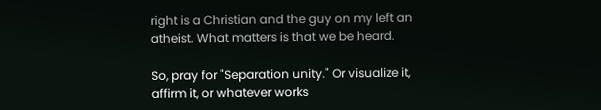right is a Christian and the guy on my left an atheist. What matters is that we be heard.

So, pray for "Separation unity." Or visualize it, affirm it, or whatever works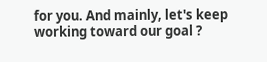for you. And mainly, let's keep working toward our goal ?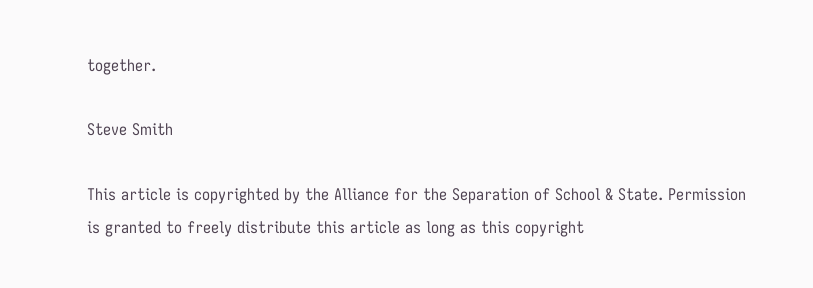together.

Steve Smith

This article is copyrighted by the Alliance for the Separation of School & State. Permission is granted to freely distribute this article as long as this copyright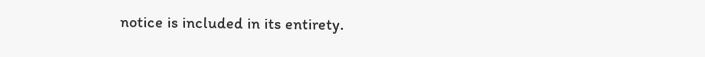notice is included in its entirety.